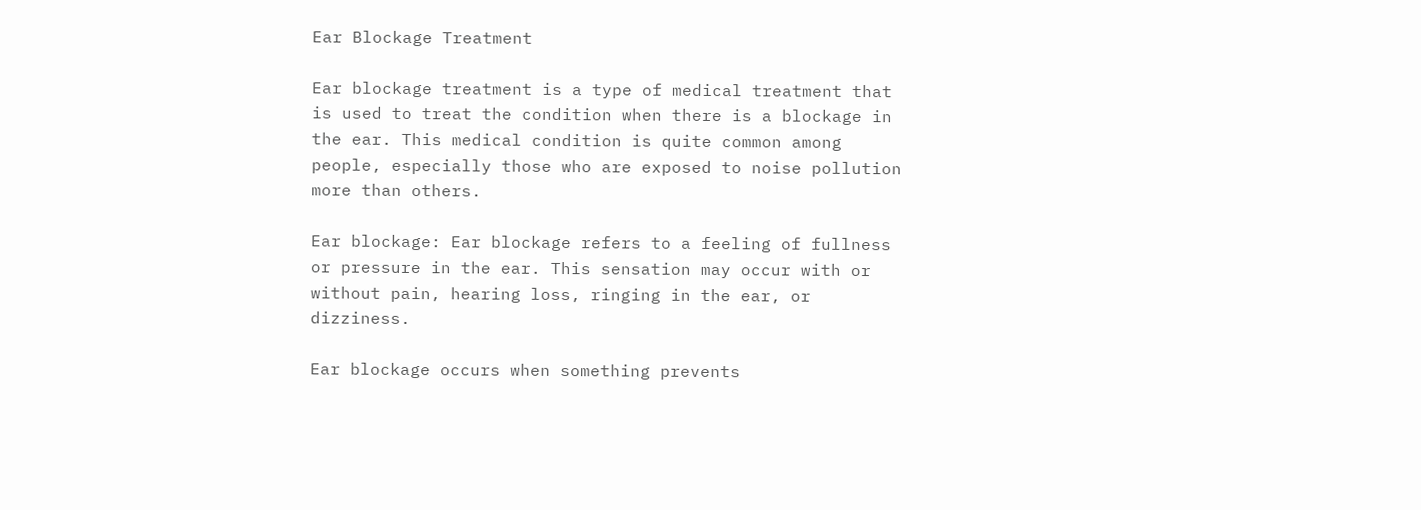Ear Blockage Treatment

Ear blockage treatment is a type of medical treatment that is used to treat the condition when there is a blockage in the ear. This medical condition is quite common among people, especially those who are exposed to noise pollution more than others.

Ear blockage: Ear blockage refers to a feeling of fullness or pressure in the ear. This sensation may occur with or without pain, hearing loss, ringing in the ear, or dizziness.

Ear blockage occurs when something prevents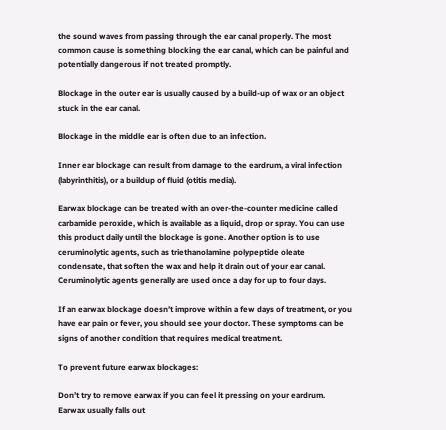the sound waves from passing through the ear canal properly. The most common cause is something blocking the ear canal, which can be painful and potentially dangerous if not treated promptly.

Blockage in the outer ear is usually caused by a build-up of wax or an object stuck in the ear canal.

Blockage in the middle ear is often due to an infection.

Inner ear blockage can result from damage to the eardrum, a viral infection (labyrinthitis), or a buildup of fluid (otitis media).

Earwax blockage can be treated with an over-the-counter medicine called carbamide peroxide, which is available as a liquid, drop or spray. You can use this product daily until the blockage is gone. Another option is to use ceruminolytic agents, such as triethanolamine polypeptide oleate condensate, that soften the wax and help it drain out of your ear canal. Ceruminolytic agents generally are used once a day for up to four days.

If an earwax blockage doesn’t improve within a few days of treatment, or you have ear pain or fever, you should see your doctor. These symptoms can be signs of another condition that requires medical treatment.

To prevent future earwax blockages:

Don’t try to remove earwax if you can feel it pressing on your eardrum. Earwax usually falls out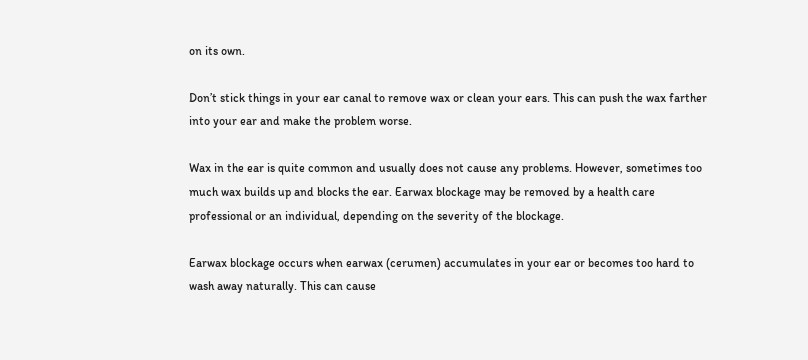on its own.

Don’t stick things in your ear canal to remove wax or clean your ears. This can push the wax farther into your ear and make the problem worse.

Wax in the ear is quite common and usually does not cause any problems. However, sometimes too much wax builds up and blocks the ear. Earwax blockage may be removed by a health care professional or an individual, depending on the severity of the blockage.

Earwax blockage occurs when earwax (cerumen) accumulates in your ear or becomes too hard to wash away naturally. This can cause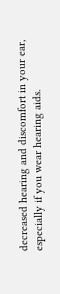decreased hearing and discomfort in your ear, especially if you wear hearing aids.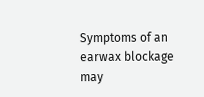Symptoms of an earwax blockage may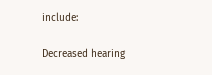include:

Decreased hearing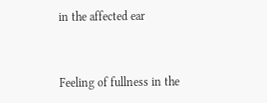in the affected ear


Feeling of fullness in the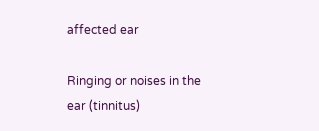affected ear

Ringing or noises in the ear (tinnitus)